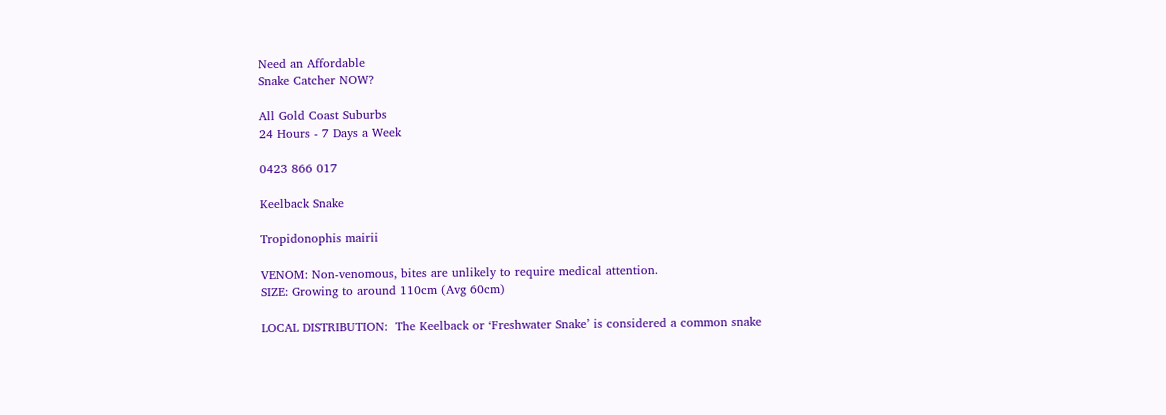Need an Affordable
Snake Catcher NOW?

All Gold Coast Suburbs
24 Hours - 7 Days a Week

0423 866 017

Keelback Snake

Tropidonophis mairii

VENOM: Non-venomous, bites are unlikely to require medical attention.
SIZE: Growing to around 110cm (Avg 60cm)

LOCAL DISTRIBUTION:  The Keelback or ‘Freshwater Snake’ is considered a common snake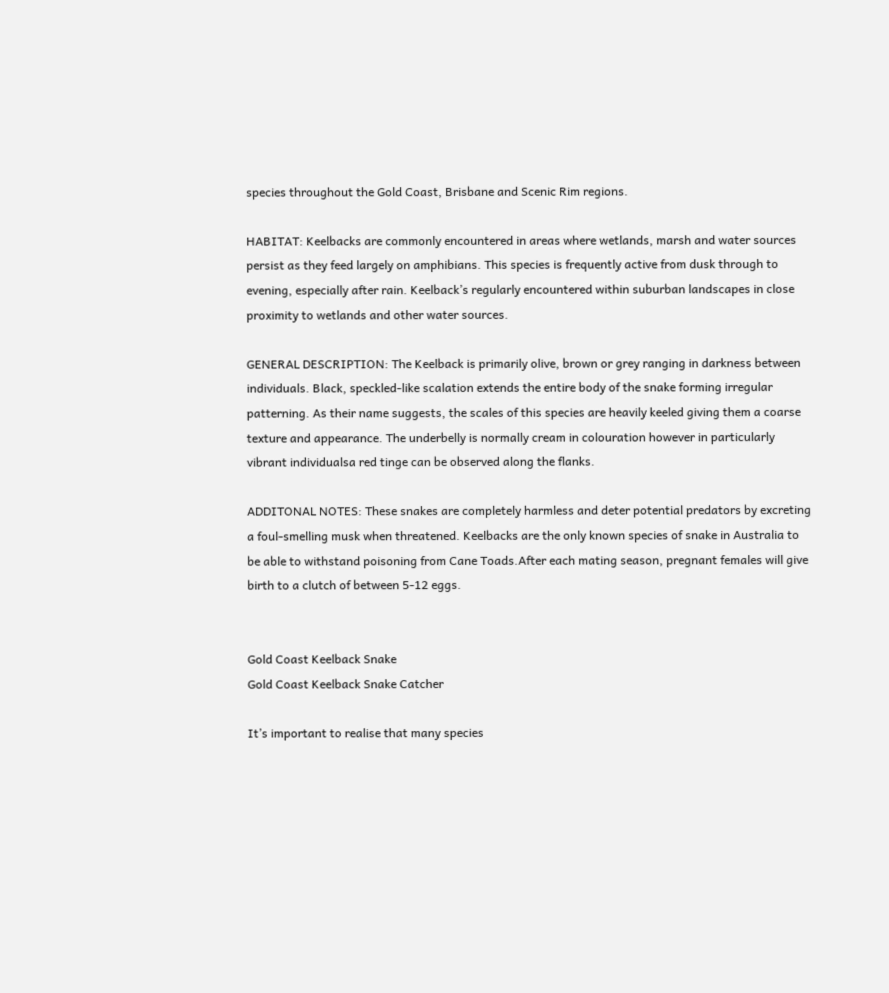species throughout the Gold Coast, Brisbane and Scenic Rim regions.

HABITAT: Keelbacks are commonly encountered in areas where wetlands, marsh and water sources persist as they feed largely on amphibians. This species is frequently active from dusk through to evening, especially after rain. Keelback’s regularly encountered within suburban landscapes in close proximity to wetlands and other water sources.

GENERAL DESCRIPTION: The Keelback is primarily olive, brown or grey ranging in darkness between individuals. Black, speckled-like scalation extends the entire body of the snake forming irregular patterning. As their name suggests, the scales of this species are heavily keeled giving them a coarse texture and appearance. The underbelly is normally cream in colouration however in particularly vibrant individualsa red tinge can be observed along the flanks.

ADDITONAL NOTES: These snakes are completely harmless and deter potential predators by excreting a foul-smelling musk when threatened. Keelbacks are the only known species of snake in Australia to be able to withstand poisoning from Cane Toads.After each mating season, pregnant females will give birth to a clutch of between 5-12 eggs.


Gold Coast Keelback Snake
Gold Coast Keelback Snake Catcher

It’s important to realise that many species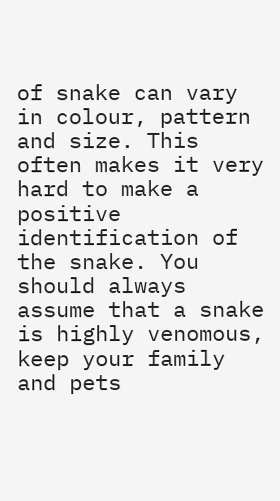of snake can vary in colour, pattern and size. This often makes it very hard to make a positive identification of the snake. You should always assume that a snake is highly venomous, keep your family and pets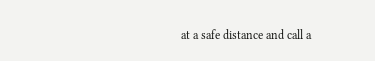at a safe distance and call a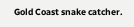Gold Coast snake catcher.